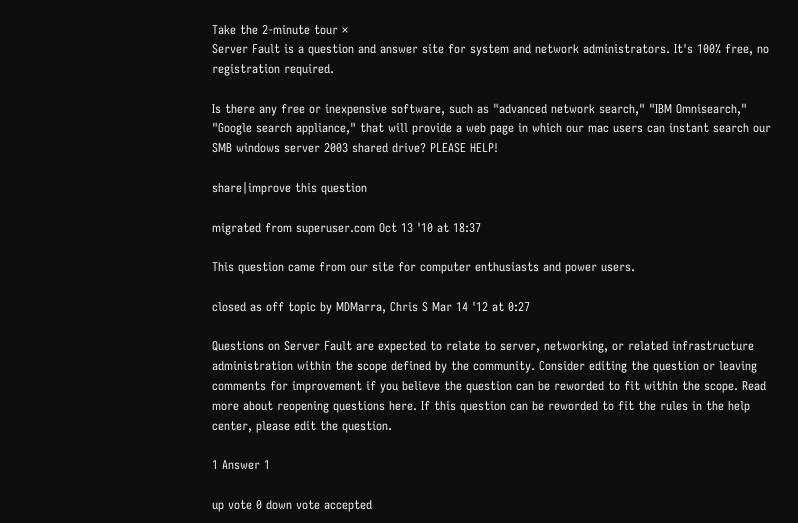Take the 2-minute tour ×
Server Fault is a question and answer site for system and network administrators. It's 100% free, no registration required.

Is there any free or inexpensive software, such as "advanced network search," "IBM Omnisearch," "Google search appliance," that will provide a web page in which our mac users can instant search our SMB windows server 2003 shared drive? PLEASE HELP!

share|improve this question

migrated from superuser.com Oct 13 '10 at 18:37

This question came from our site for computer enthusiasts and power users.

closed as off topic by MDMarra, Chris S Mar 14 '12 at 0:27

Questions on Server Fault are expected to relate to server, networking, or related infrastructure administration within the scope defined by the community. Consider editing the question or leaving comments for improvement if you believe the question can be reworded to fit within the scope. Read more about reopening questions here. If this question can be reworded to fit the rules in the help center, please edit the question.

1 Answer 1

up vote 0 down vote accepted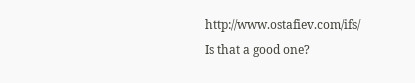http://www.ostafiev.com/ifs/ Is that a good one?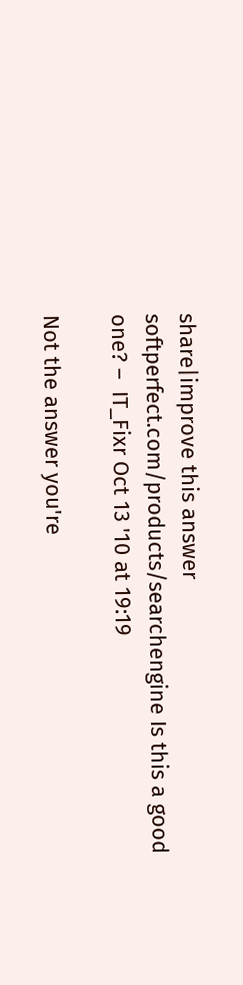share|improve this answer
softperfect.com/products/searchengine Is this a good one? –  IT_Fixr Oct 13 '10 at 19:19

Not the answer you're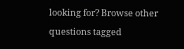looking for? Browse other questions tagged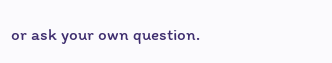or ask your own question.